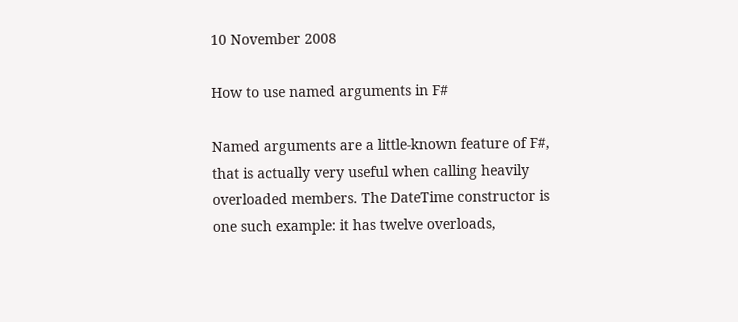10 November 2008

How to use named arguments in F#

Named arguments are a little-known feature of F#, that is actually very useful when calling heavily overloaded members. The DateTime constructor is one such example: it has twelve overloads,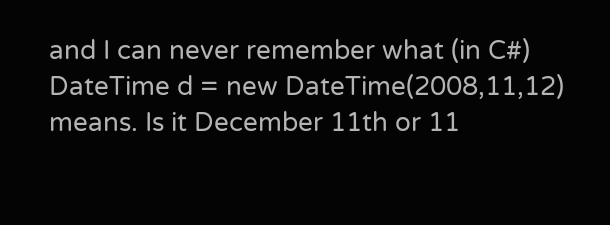and I can never remember what (in C#) DateTime d = new DateTime(2008,11,12) means. Is it December 11th or 11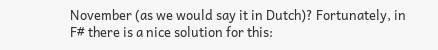November (as we would say it in Dutch)? Fortunately, in F# there is a nice solution for this: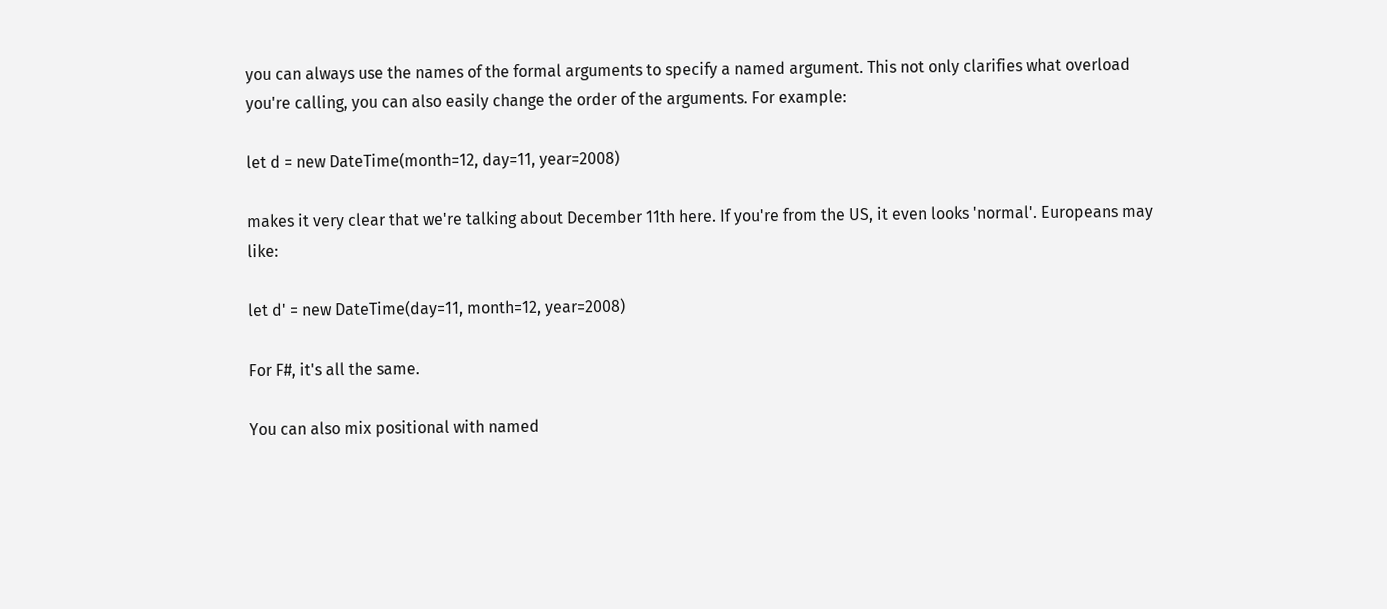you can always use the names of the formal arguments to specify a named argument. This not only clarifies what overload you're calling, you can also easily change the order of the arguments. For example:

let d = new DateTime(month=12, day=11, year=2008)

makes it very clear that we're talking about December 11th here. If you're from the US, it even looks 'normal'. Europeans may like:

let d' = new DateTime(day=11, month=12, year=2008)

For F#, it's all the same.

You can also mix positional with named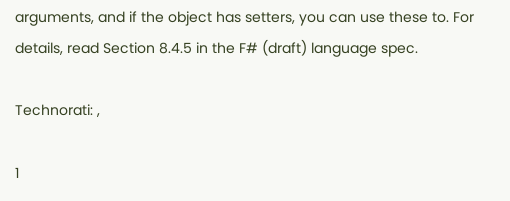arguments, and if the object has setters, you can use these to. For details, read Section 8.4.5 in the F# (draft) language spec.

Technorati: ,

1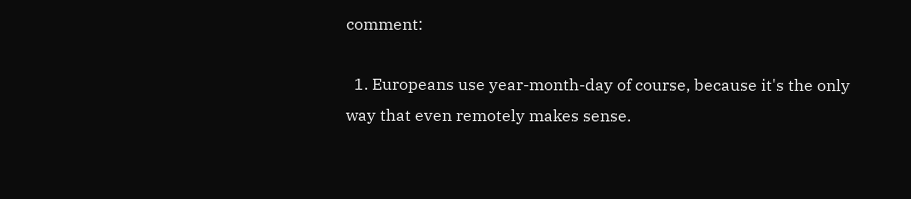comment:

  1. Europeans use year-month-day of course, because it's the only way that even remotely makes sense.